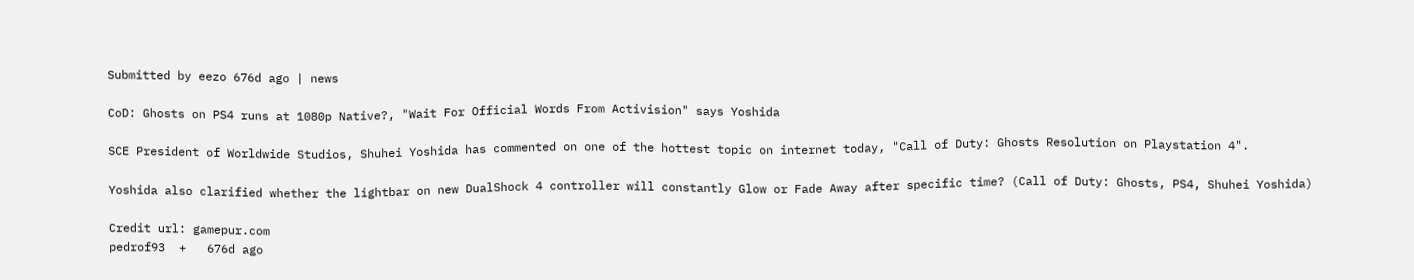Submitted by eezo 676d ago | news

CoD: Ghosts on PS4 runs at 1080p Native?, "Wait For Official Words From Activision" says Yoshida

SCE President of Worldwide Studios, Shuhei Yoshida has commented on one of the hottest topic on internet today, "Call of Duty: Ghosts Resolution on Playstation 4".

Yoshida also clarified whether the lightbar on new DualShock 4 controller will constantly Glow or Fade Away after specific time? (Call of Duty: Ghosts, PS4, Shuhei Yoshida)

Credit url: gamepur.com
pedrof93  +   676d ago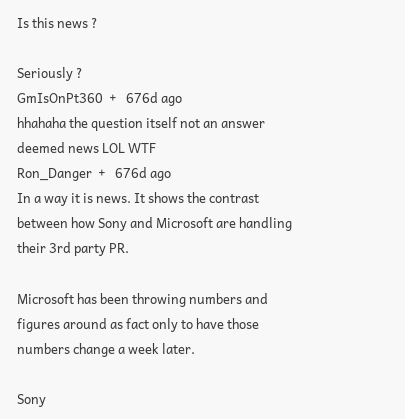Is this news ?

Seriously ?
GmIsOnPt360  +   676d ago
hhahaha the question itself not an answer deemed news LOL WTF
Ron_Danger  +   676d ago
In a way it is news. It shows the contrast between how Sony and Microsoft are handling their 3rd party PR.

Microsoft has been throwing numbers and figures around as fact only to have those numbers change a week later.

Sony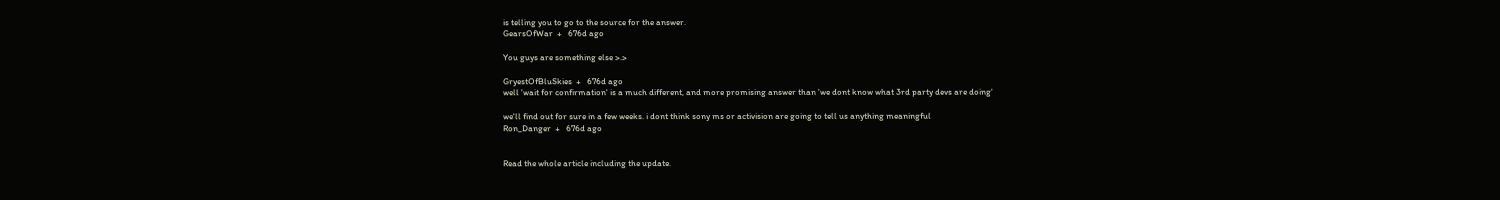is telling you to go to the source for the answer.
GearsOfWar  +   676d ago

You guys are something else >.>

GryestOfBluSkies  +   676d ago
well 'wait for confirmation' is a much different, and more promising answer than 'we dont know what 3rd party devs are doing'

we'll find out for sure in a few weeks. i dont think sony ms or activision are going to tell us anything meaningful
Ron_Danger  +   676d ago


Read the whole article including the update.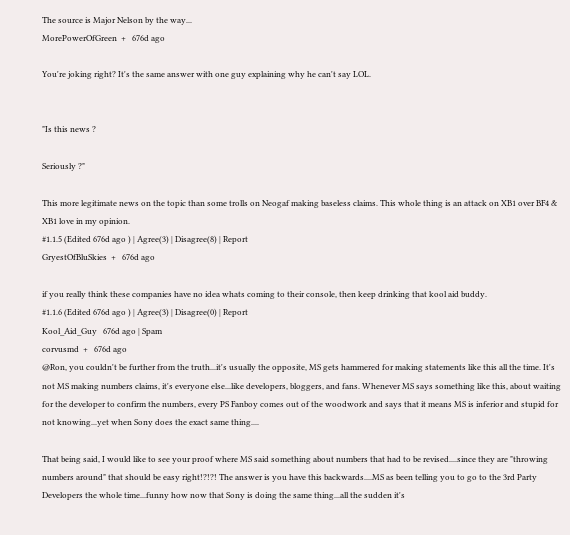The source is Major Nelson by the way...
MorePowerOfGreen  +   676d ago

You're joking right? It's the same answer with one guy explaining why he can't say LOL.


"Is this news ?

Seriously ?"

This more legitimate news on the topic than some trolls on Neogaf making baseless claims. This whole thing is an attack on XB1 over BF4 & XB1 love in my opinion.
#1.1.5 (Edited 676d ago ) | Agree(3) | Disagree(8) | Report
GryestOfBluSkies  +   676d ago

if you really think these companies have no idea whats coming to their console, then keep drinking that kool aid buddy.
#1.1.6 (Edited 676d ago ) | Agree(3) | Disagree(0) | Report
Kool_Aid_Guy   676d ago | Spam
corvusmd  +   676d ago
@Ron, you couldn't be further from the truth...it's usually the opposite, MS gets hammered for making statements like this all the time. It's not MS making numbers claims, it's everyone else...like developers, bloggers, and fans. Whenever MS says something like this, about waiting for the developer to confirm the numbers, every PS Fanboy comes out of the woodwork and says that it means MS is inferior and stupid for not knowing...yet when Sony does the exact same thing....

That being said, I would like to see your proof where MS said something about numbers that had to be revised....since they are "throwing numbers around" that should be easy right!?!?! The answer is you have this backwards....MS as been telling you to go to the 3rd Party Developers the whole time...funny how now that Sony is doing the same thing...all the sudden it's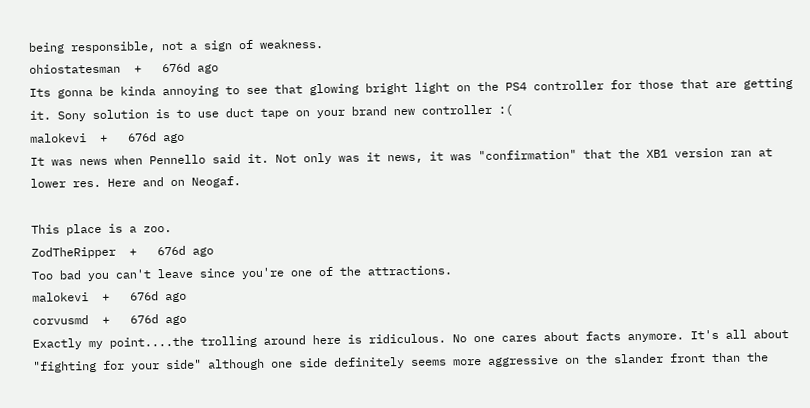being responsible, not a sign of weakness.
ohiostatesman  +   676d ago
Its gonna be kinda annoying to see that glowing bright light on the PS4 controller for those that are getting it. Sony solution is to use duct tape on your brand new controller :(
malokevi  +   676d ago
It was news when Pennello said it. Not only was it news, it was "confirmation" that the XB1 version ran at lower res. Here and on Neogaf.

This place is a zoo.
ZodTheRipper  +   676d ago
Too bad you can't leave since you're one of the attractions.
malokevi  +   676d ago
corvusmd  +   676d ago
Exactly my point....the trolling around here is ridiculous. No one cares about facts anymore. It's all about "fighting for your side" although one side definitely seems more aggressive on the slander front than the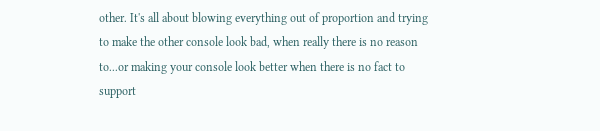other. It's all about blowing everything out of proportion and trying to make the other console look bad, when really there is no reason to...or making your console look better when there is no fact to support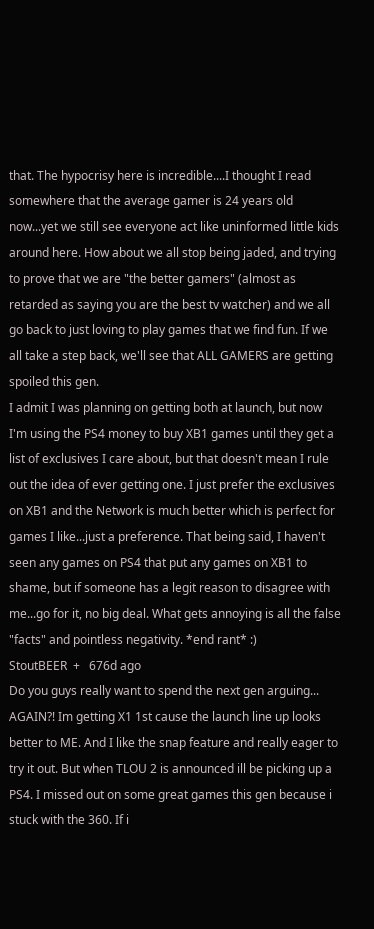that. The hypocrisy here is incredible....I thought I read somewhere that the average gamer is 24 years old now...yet we still see everyone act like uninformed little kids around here. How about we all stop being jaded, and trying to prove that we are "the better gamers" (almost as retarded as saying you are the best tv watcher) and we all go back to just loving to play games that we find fun. If we all take a step back, we'll see that ALL GAMERS are getting spoiled this gen.
I admit I was planning on getting both at launch, but now I'm using the PS4 money to buy XB1 games until they get a list of exclusives I care about, but that doesn't mean I rule out the idea of ever getting one. I just prefer the exclusives on XB1 and the Network is much better which is perfect for games I like...just a preference. That being said, I haven't seen any games on PS4 that put any games on XB1 to shame, but if someone has a legit reason to disagree with me...go for it, no big deal. What gets annoying is all the false "facts" and pointless negativity. *end rant* :)
StoutBEER  +   676d ago
Do you guys really want to spend the next gen arguing... AGAIN?! Im getting X1 1st cause the launch line up looks better to ME. And I like the snap feature and really eager to try it out. But when TLOU 2 is announced ill be picking up a PS4. I missed out on some great games this gen because i stuck with the 360. If i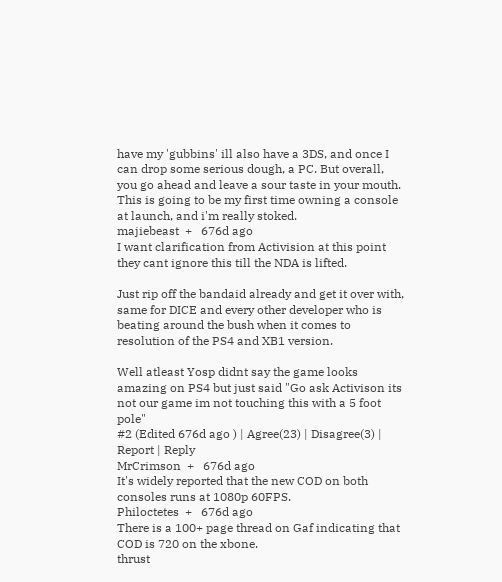have my 'gubbins' ill also have a 3DS, and once I can drop some serious dough, a PC. But overall, you go ahead and leave a sour taste in your mouth. This is going to be my first time owning a console at launch, and i'm really stoked.
majiebeast  +   676d ago
I want clarification from Activision at this point they cant ignore this till the NDA is lifted.

Just rip off the bandaid already and get it over with, same for DICE and every other developer who is beating around the bush when it comes to resolution of the PS4 and XB1 version.

Well atleast Yosp didnt say the game looks amazing on PS4 but just said "Go ask Activison its not our game im not touching this with a 5 foot pole"
#2 (Edited 676d ago ) | Agree(23) | Disagree(3) | Report | Reply
MrCrimson  +   676d ago
It's widely reported that the new COD on both consoles runs at 1080p 60FPS.
Philoctetes  +   676d ago
There is a 100+ page thread on Gaf indicating that COD is 720 on the xbone.
thrust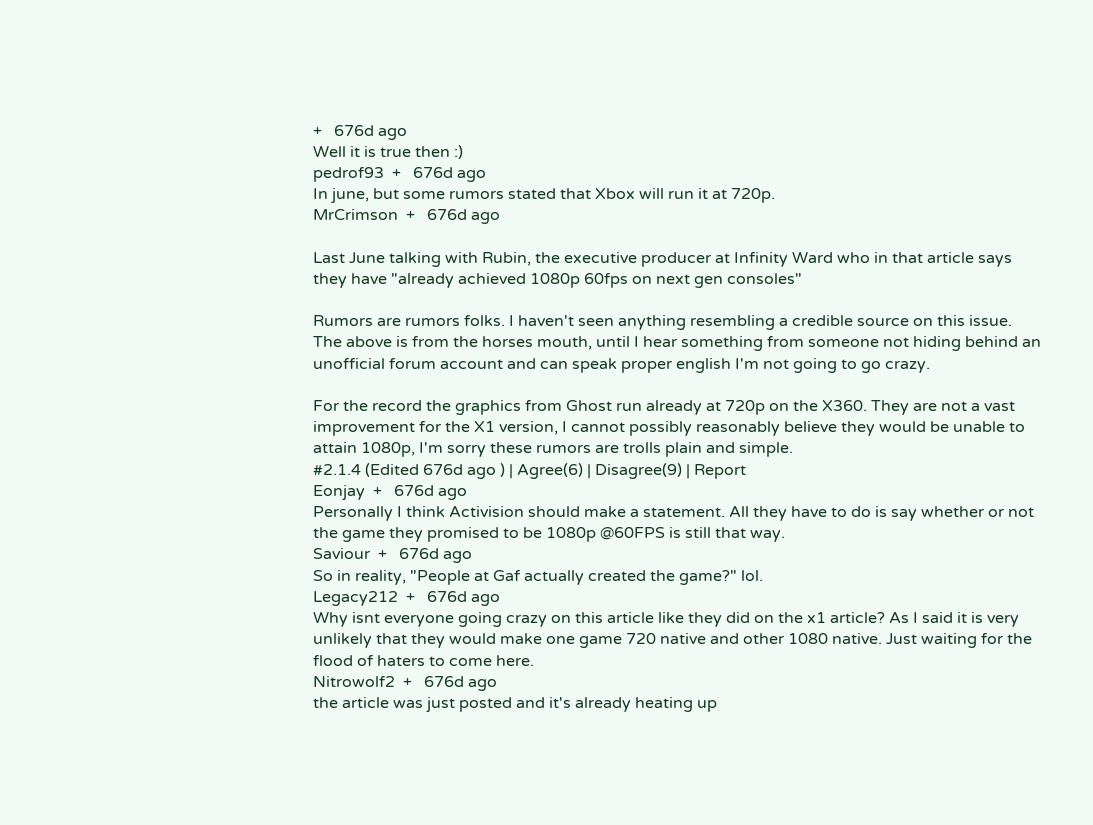+   676d ago
Well it is true then :)
pedrof93  +   676d ago
In june, but some rumors stated that Xbox will run it at 720p.
MrCrimson  +   676d ago

Last June talking with Rubin, the executive producer at Infinity Ward who in that article says they have "already achieved 1080p 60fps on next gen consoles"

Rumors are rumors folks. I haven't seen anything resembling a credible source on this issue. The above is from the horses mouth, until I hear something from someone not hiding behind an unofficial forum account and can speak proper english I'm not going to go crazy.

For the record the graphics from Ghost run already at 720p on the X360. They are not a vast improvement for the X1 version, I cannot possibly reasonably believe they would be unable to attain 1080p, I'm sorry these rumors are trolls plain and simple.
#2.1.4 (Edited 676d ago ) | Agree(6) | Disagree(9) | Report
Eonjay  +   676d ago
Personally I think Activision should make a statement. All they have to do is say whether or not the game they promised to be 1080p @60FPS is still that way.
Saviour  +   676d ago
So in reality, "People at Gaf actually created the game?" lol.
Legacy212  +   676d ago
Why isnt everyone going crazy on this article like they did on the x1 article? As I said it is very unlikely that they would make one game 720 native and other 1080 native. Just waiting for the flood of haters to come here.
Nitrowolf2  +   676d ago
the article was just posted and it's already heating up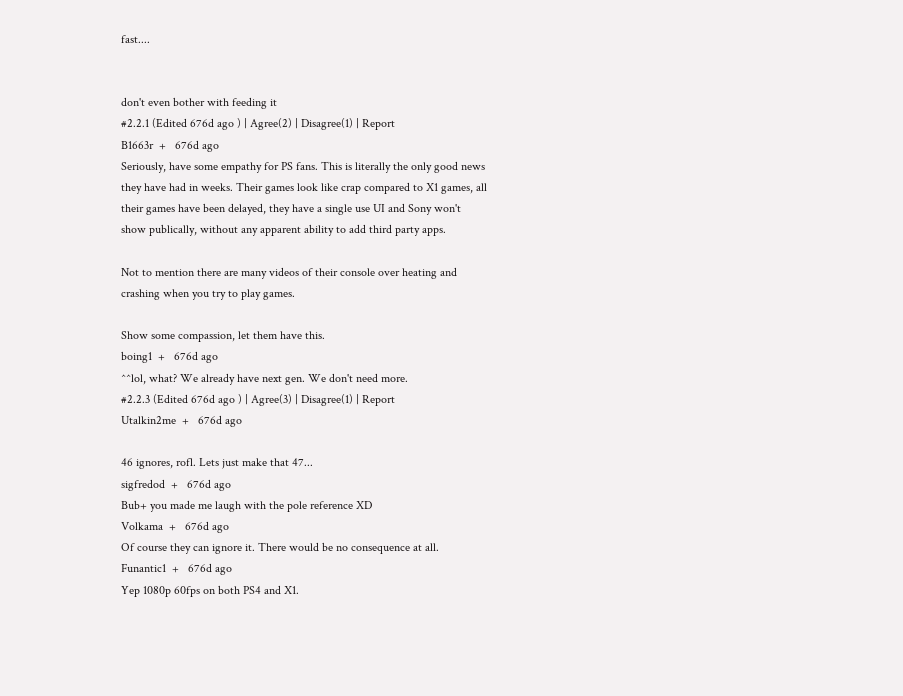fast....


don't even bother with feeding it
#2.2.1 (Edited 676d ago ) | Agree(2) | Disagree(1) | Report
B1663r  +   676d ago
Seriously, have some empathy for PS fans. This is literally the only good news they have had in weeks. Their games look like crap compared to X1 games, all their games have been delayed, they have a single use UI and Sony won't show publically, without any apparent ability to add third party apps.

Not to mention there are many videos of their console over heating and crashing when you try to play games.

Show some compassion, let them have this.
boing1  +   676d ago
^^lol, what? We already have next gen. We don't need more.
#2.2.3 (Edited 676d ago ) | Agree(3) | Disagree(1) | Report
Utalkin2me  +   676d ago

46 ignores, rofl. Lets just make that 47...
sigfredod  +   676d ago
Bub+ you made me laugh with the pole reference XD
Volkama  +   676d ago
Of course they can ignore it. There would be no consequence at all.
Funantic1  +   676d ago
Yep 1080p 60fps on both PS4 and X1.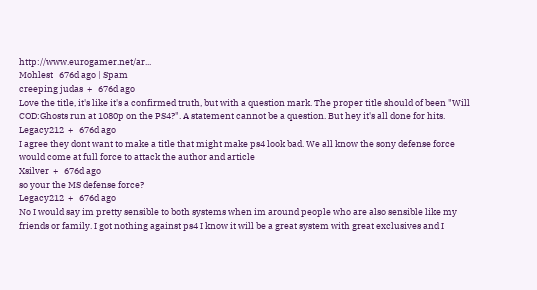http://www.eurogamer.net/ar...
Mohlest   676d ago | Spam
creeping judas  +   676d ago
Love the title, it's like it's a confirmed truth, but with a question mark. The proper title should of been "Will COD:Ghosts run at 1080p on the PS4?". A statement cannot be a question. But hey it's all done for hits.
Legacy212  +   676d ago
I agree they dont want to make a title that might make ps4 look bad. We all know the sony defense force would come at full force to attack the author and article
Xsilver  +   676d ago
so your the MS defense force?
Legacy212  +   676d ago
No I would say im pretty sensible to both systems when im around people who are also sensible like my friends or family. I got nothing against ps4 I know it will be a great system with great exclusives and I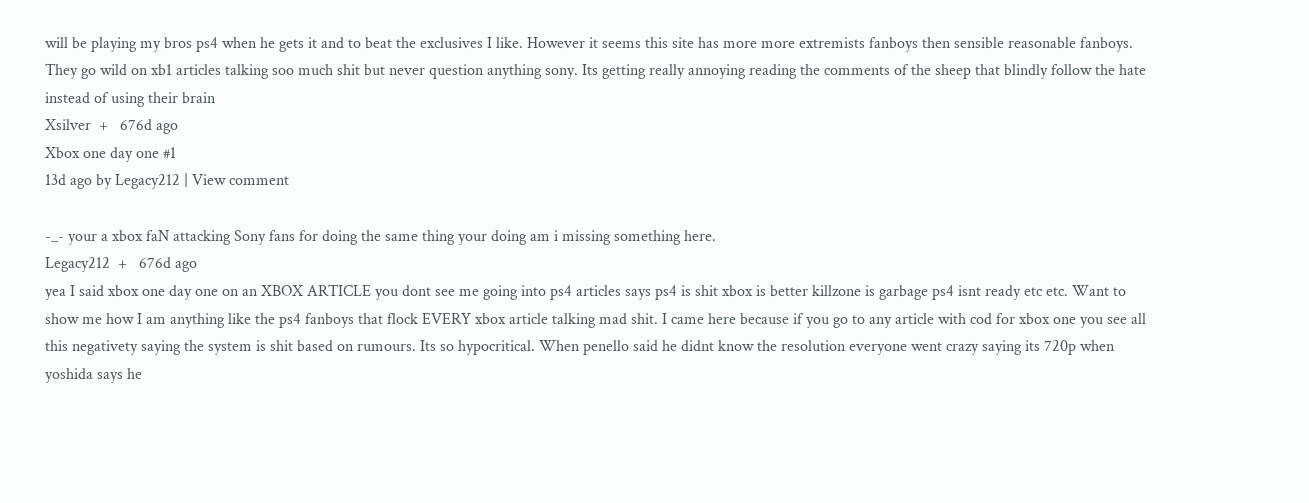will be playing my bros ps4 when he gets it and to beat the exclusives I like. However it seems this site has more more extremists fanboys then sensible reasonable fanboys. They go wild on xb1 articles talking soo much shit but never question anything sony. Its getting really annoying reading the comments of the sheep that blindly follow the hate instead of using their brain
Xsilver  +   676d ago
Xbox one day one #1
13d ago by Legacy212 | View comment

-_- your a xbox faN attacking Sony fans for doing the same thing your doing am i missing something here.
Legacy212  +   676d ago
yea I said xbox one day one on an XBOX ARTICLE you dont see me going into ps4 articles says ps4 is shit xbox is better killzone is garbage ps4 isnt ready etc etc. Want to show me how I am anything like the ps4 fanboys that flock EVERY xbox article talking mad shit. I came here because if you go to any article with cod for xbox one you see all this negativety saying the system is shit based on rumours. Its so hypocritical. When penello said he didnt know the resolution everyone went crazy saying its 720p when yoshida says he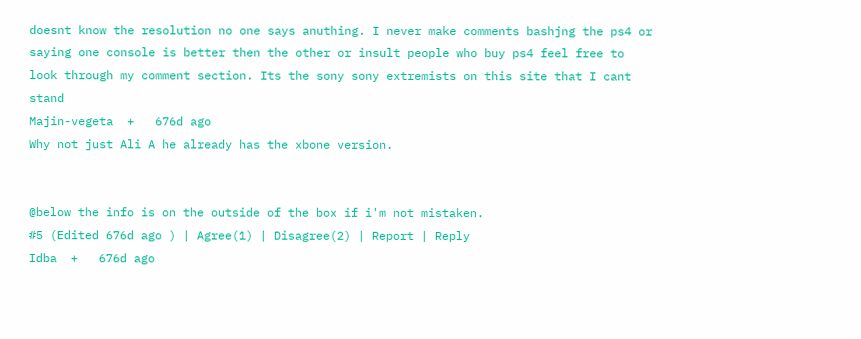doesnt know the resolution no one says anuthing. I never make comments bashjng the ps4 or saying one console is better then the other or insult people who buy ps4 feel free to look through my comment section. Its the sony sony extremists on this site that I cant stand
Majin-vegeta  +   676d ago
Why not just Ali A he already has the xbone version.


@below the info is on the outside of the box if i'm not mistaken.
#5 (Edited 676d ago ) | Agree(1) | Disagree(2) | Report | Reply
Idba  +   676d ago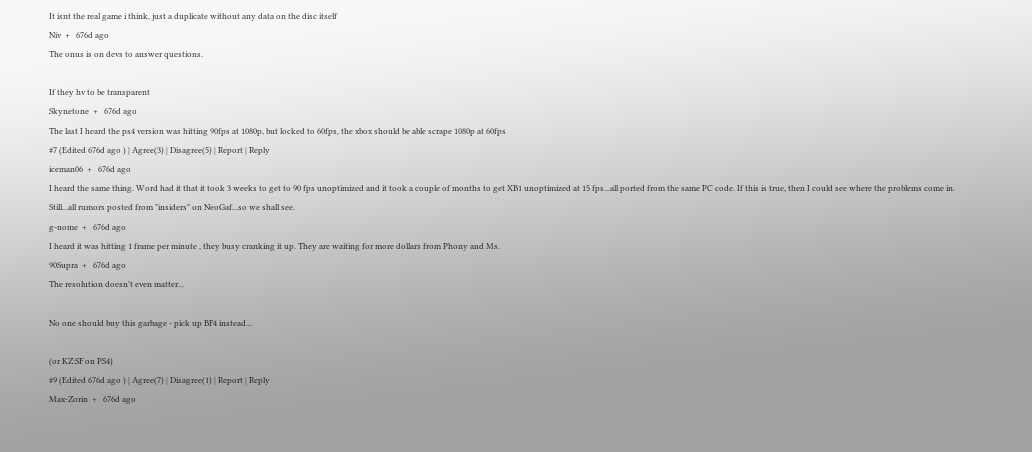It isnt the real game i think, just a duplicate without any data on the disc itself
Niv  +   676d ago
The onus is on devs to answer questions.

If they hv to be transparent
Skynetone  +   676d ago
The last I heard the ps4 version was hitting 90fps at 1080p, but locked to 60fps, the xbox should be able scrape 1080p at 60fps
#7 (Edited 676d ago ) | Agree(3) | Disagree(5) | Report | Reply
iceman06  +   676d ago
I heard the same thing. Word had it that it took 3 weeks to get to 90 fps unoptimized and it took a couple of months to get XB1 unoptimized at 15 fps...all ported from the same PC code. If this is true, then I could see where the problems come in. Still...all rumors posted from "insiders" on NeoGaf...so we shall see.
g-nome  +   676d ago
I heard it was hitting 1 frame per minute , they busy cranking it up. They are waiting for more dollars from Phony and Ms.
90Supra  +   676d ago
The resolution doesn't even matter...

No one should buy this garbage - pick up BF4 instead...

(or KZ:SF on PS4)
#9 (Edited 676d ago ) | Agree(7) | Disagree(1) | Report | Reply
Max-Zorin  +   676d ago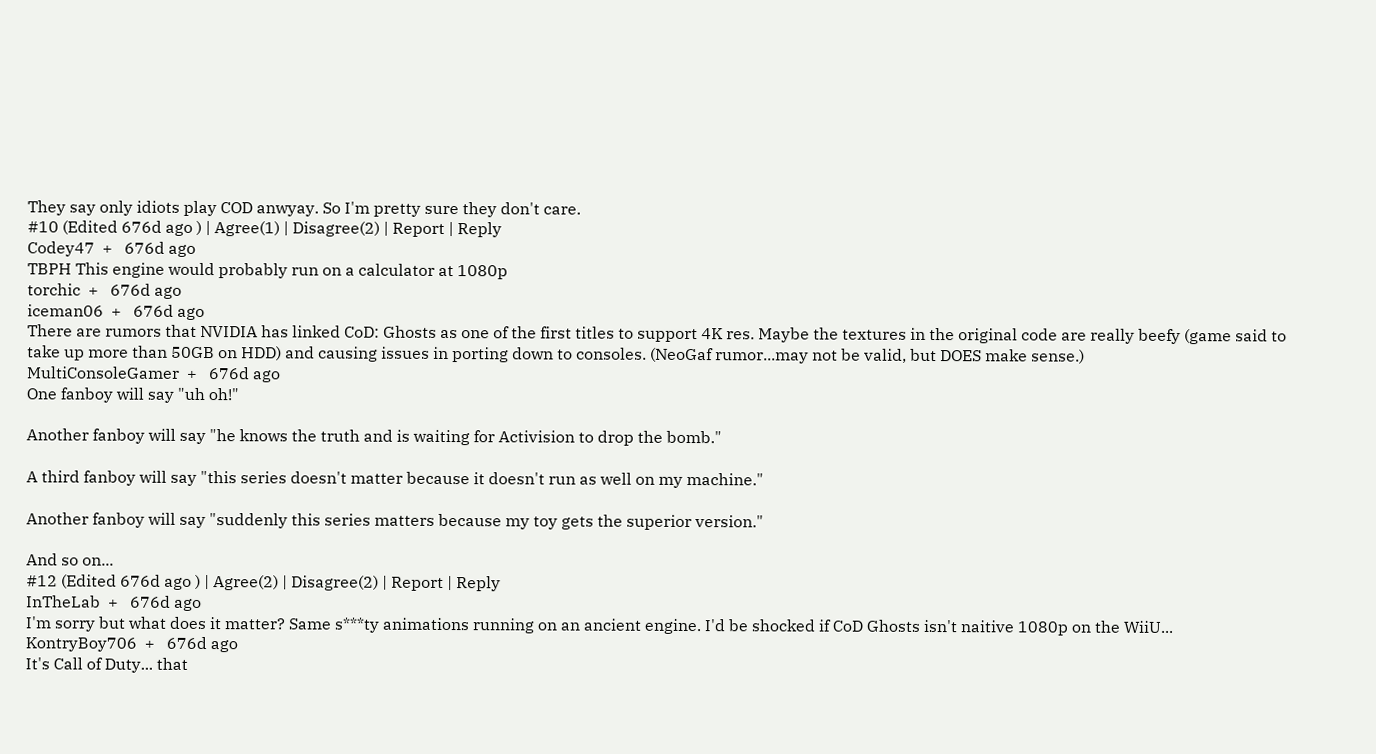They say only idiots play COD anwyay. So I'm pretty sure they don't care.
#10 (Edited 676d ago ) | Agree(1) | Disagree(2) | Report | Reply
Codey47  +   676d ago
TBPH This engine would probably run on a calculator at 1080p
torchic  +   676d ago
iceman06  +   676d ago
There are rumors that NVIDIA has linked CoD: Ghosts as one of the first titles to support 4K res. Maybe the textures in the original code are really beefy (game said to take up more than 50GB on HDD) and causing issues in porting down to consoles. (NeoGaf rumor...may not be valid, but DOES make sense.)
MultiConsoleGamer  +   676d ago
One fanboy will say "uh oh!"

Another fanboy will say "he knows the truth and is waiting for Activision to drop the bomb."

A third fanboy will say "this series doesn't matter because it doesn't run as well on my machine."

Another fanboy will say "suddenly this series matters because my toy gets the superior version."

And so on...
#12 (Edited 676d ago ) | Agree(2) | Disagree(2) | Report | Reply
InTheLab  +   676d ago
I'm sorry but what does it matter? Same s***ty animations running on an ancient engine. I'd be shocked if CoD Ghosts isn't naitive 1080p on the WiiU...
KontryBoy706  +   676d ago
It's Call of Duty... that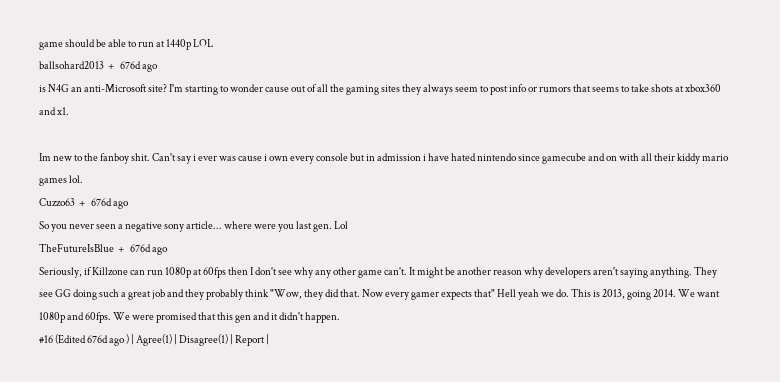game should be able to run at 1440p LOL
ballsohard2013  +   676d ago
is N4G an anti-Microsoft site? I'm starting to wonder cause out of all the gaming sites they always seem to post info or rumors that seems to take shots at xbox360 and x1.

Im new to the fanboy shit. Can't say i ever was cause i own every console but in admission i have hated nintendo since gamecube and on with all their kiddy mario games lol.
Cuzzo63  +   676d ago
So you never seen a negative sony article... where were you last gen. Lol
TheFutureIsBlue  +   676d ago
Seriously, if Killzone can run 1080p at 60fps then I don't see why any other game can't. It might be another reason why developers aren't saying anything. They see GG doing such a great job and they probably think "Wow, they did that. Now every gamer expects that" Hell yeah we do. This is 2013, going 2014. We want 1080p and 60fps. We were promised that this gen and it didn't happen.
#16 (Edited 676d ago ) | Agree(1) | Disagree(1) | Report |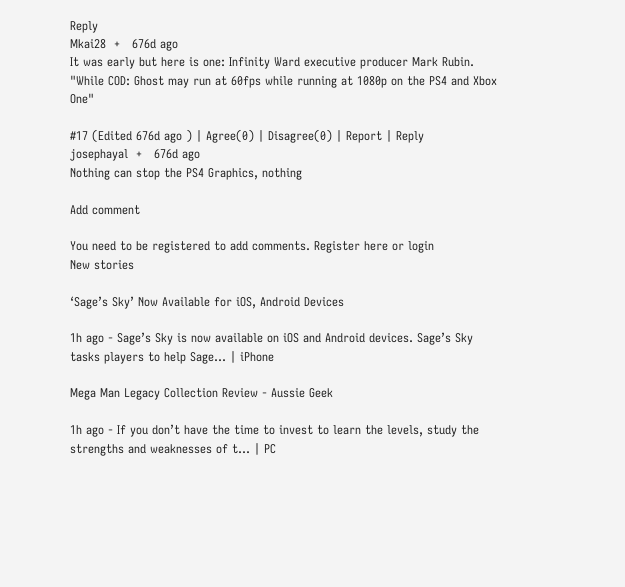Reply
Mkai28  +   676d ago
It was early but here is one: Infinity Ward executive producer Mark Rubin. "While COD: Ghost may run at 60fps while running at 1080p on the PS4 and Xbox One"

#17 (Edited 676d ago ) | Agree(0) | Disagree(0) | Report | Reply
josephayal  +   676d ago
Nothing can stop the PS4 Graphics, nothing

Add comment

You need to be registered to add comments. Register here or login
New stories

‘Sage’s Sky’ Now Available for iOS, Android Devices

1h ago - Sage’s Sky is now available on iOS and Android devices. Sage’s Sky tasks players to help Sage... | iPhone

Mega Man Legacy Collection Review - Aussie Geek

1h ago - If you don’t have the time to invest to learn the levels, study the strengths and weaknesses of t... | PC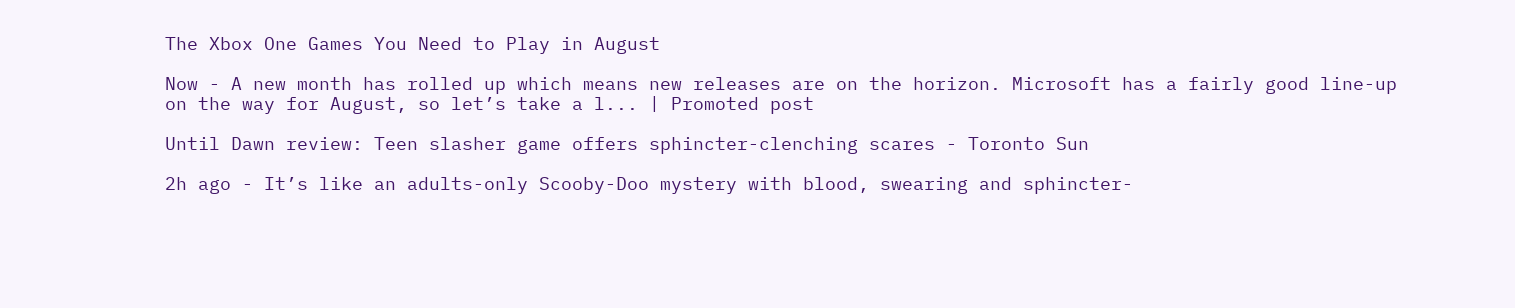The Xbox One Games You Need to Play in August

Now - A new month has rolled up which means new releases are on the horizon. Microsoft has a fairly good line-up on the way for August, so let’s take a l... | Promoted post

Until Dawn review: Teen slasher game offers sphincter-clenching scares - Toronto Sun

2h ago - It’s like an adults-only Scooby-Doo mystery with blood, swearing and sphincter-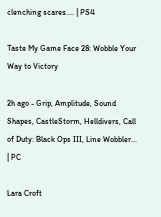clenching scares.... | PS4

Taste My Game Face 28: Wobble Your Way to Victory

2h ago - Grip, Amplitude, Sound Shapes, CastleStorm, Helldivers, Call of Duty: Black Ops III, Line Wobbler... | PC

Lara Croft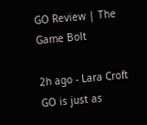GO Review | The Game Bolt

2h ago - Lara Croft GO is just as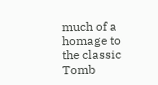much of a homage to the classic Tomb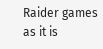Raider games as it is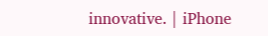innovative. | iPhone